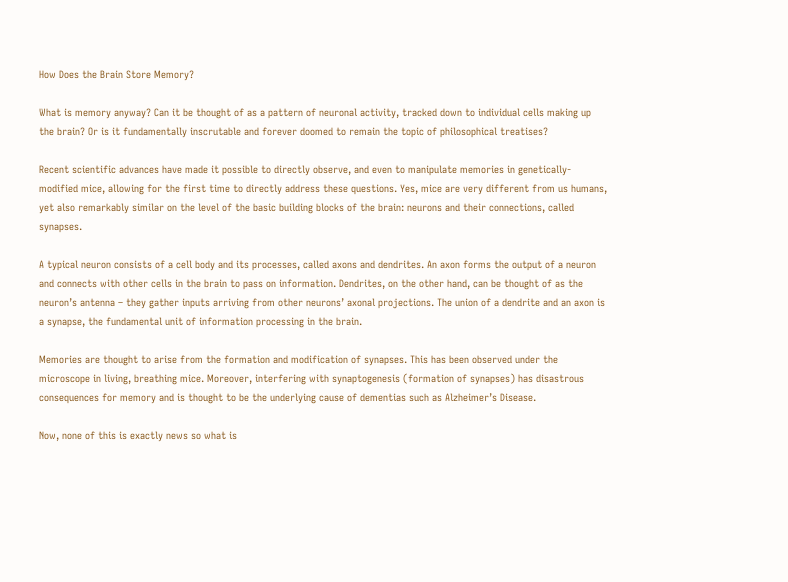How Does the Brain Store Memory?

What is memory anyway? Can it be thought of as a pattern of neuronal activity, tracked down to individual cells making up the brain? Or is it fundamentally inscrutable and forever doomed to remain the topic of philosophical treatises?

Recent scientific advances have made it possible to directly observe, and even to manipulate memories in genetically-modified mice, allowing for the first time to directly address these questions. Yes, mice are very different from us humans, yet also remarkably similar on the level of the basic building blocks of the brain: neurons and their connections, called synapses.

A typical neuron consists of a cell body and its processes, called axons and dendrites. An axon forms the output of a neuron and connects with other cells in the brain to pass on information. Dendrites, on the other hand, can be thought of as the neuron’s antenna – they gather inputs arriving from other neurons’ axonal projections. The union of a dendrite and an axon is a synapse, the fundamental unit of information processing in the brain.

Memories are thought to arise from the formation and modification of synapses. This has been observed under the microscope in living, breathing mice. Moreover, interfering with synaptogenesis (formation of synapses) has disastrous consequences for memory and is thought to be the underlying cause of dementias such as Alzheimer’s Disease.

Now, none of this is exactly news so what is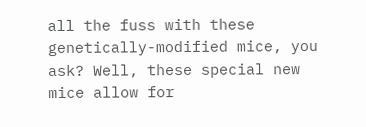all the fuss with these genetically-modified mice, you ask? Well, these special new mice allow for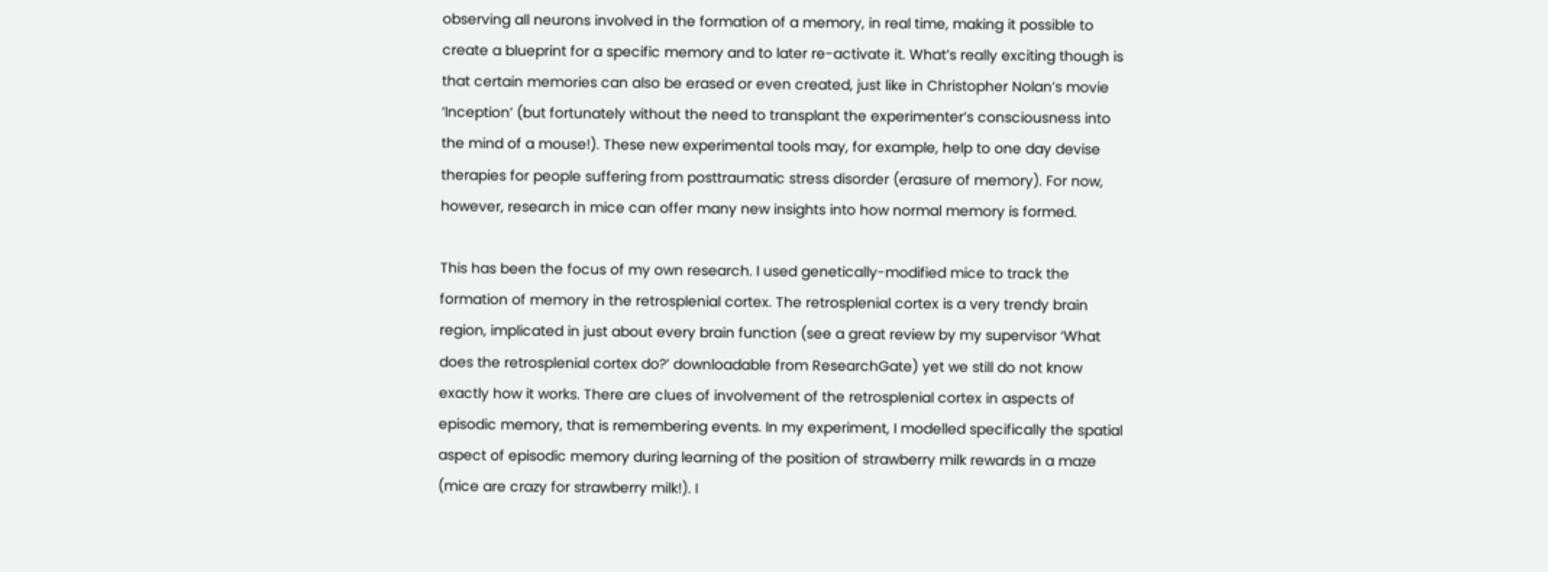observing all neurons involved in the formation of a memory, in real time, making it possible to create a blueprint for a specific memory and to later re-activate it. What’s really exciting though is that certain memories can also be erased or even created, just like in Christopher Nolan’s movie ‘Inception’ (but fortunately without the need to transplant the experimenter’s consciousness into the mind of a mouse!). These new experimental tools may, for example, help to one day devise therapies for people suffering from posttraumatic stress disorder (erasure of memory). For now, however, research in mice can offer many new insights into how normal memory is formed.

This has been the focus of my own research. I used genetically-modified mice to track the formation of memory in the retrosplenial cortex. The retrosplenial cortex is a very trendy brain region, implicated in just about every brain function (see a great review by my supervisor ‘What does the retrosplenial cortex do?’ downloadable from ResearchGate) yet we still do not know exactly how it works. There are clues of involvement of the retrosplenial cortex in aspects of episodic memory, that is remembering events. In my experiment, I modelled specifically the spatial aspect of episodic memory during learning of the position of strawberry milk rewards in a maze (mice are crazy for strawberry milk!). I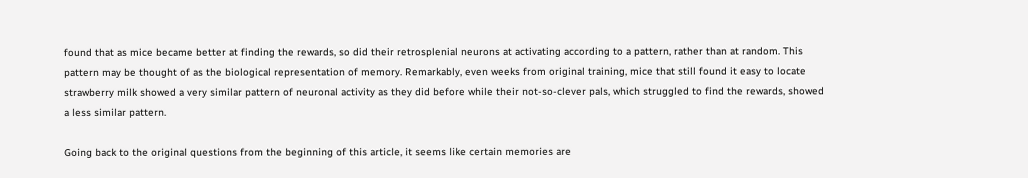found that as mice became better at finding the rewards, so did their retrosplenial neurons at activating according to a pattern, rather than at random. This pattern may be thought of as the biological representation of memory. Remarkably, even weeks from original training, mice that still found it easy to locate strawberry milk showed a very similar pattern of neuronal activity as they did before while their not-so-clever pals, which struggled to find the rewards, showed a less similar pattern.

Going back to the original questions from the beginning of this article, it seems like certain memories are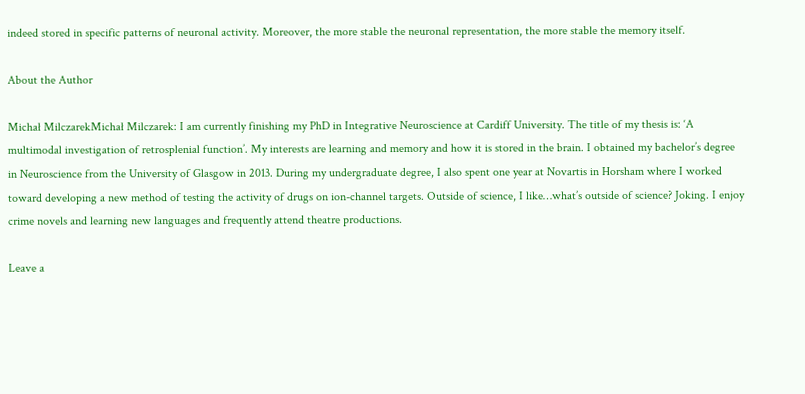indeed stored in specific patterns of neuronal activity. Moreover, the more stable the neuronal representation, the more stable the memory itself.

About the Author

Michał MilczarekMichał Milczarek: I am currently finishing my PhD in Integrative Neuroscience at Cardiff University. The title of my thesis is: ‘A multimodal investigation of retrosplenial function’. My interests are learning and memory and how it is stored in the brain. I obtained my bachelor’s degree in Neuroscience from the University of Glasgow in 2013. During my undergraduate degree, I also spent one year at Novartis in Horsham where I worked toward developing a new method of testing the activity of drugs on ion-channel targets. Outside of science, I like…what’s outside of science? Joking. I enjoy crime novels and learning new languages and frequently attend theatre productions.

Leave a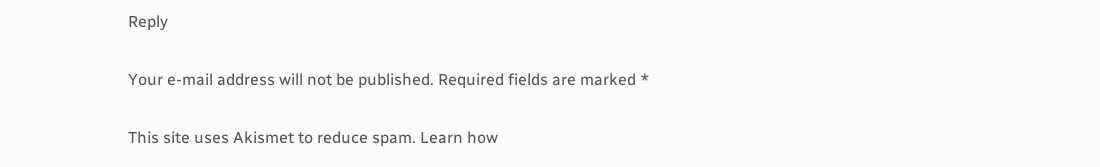Reply

Your e-mail address will not be published. Required fields are marked *

This site uses Akismet to reduce spam. Learn how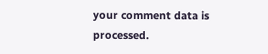your comment data is processed.